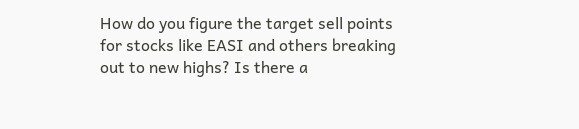How do you figure the target sell points for stocks like EASI and others breaking out to new highs? Is there a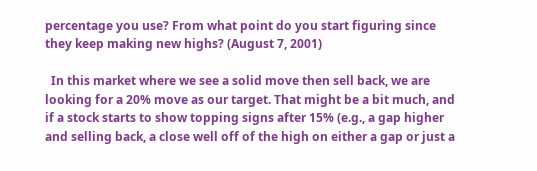percentage you use? From what point do you start figuring since they keep making new highs? (August 7, 2001)

  In this market where we see a solid move then sell back, we are looking for a 20% move as our target. That might be a bit much, and if a stock starts to show topping signs after 15% (e.g., a gap higher and selling back, a close well off of the high on either a gap or just a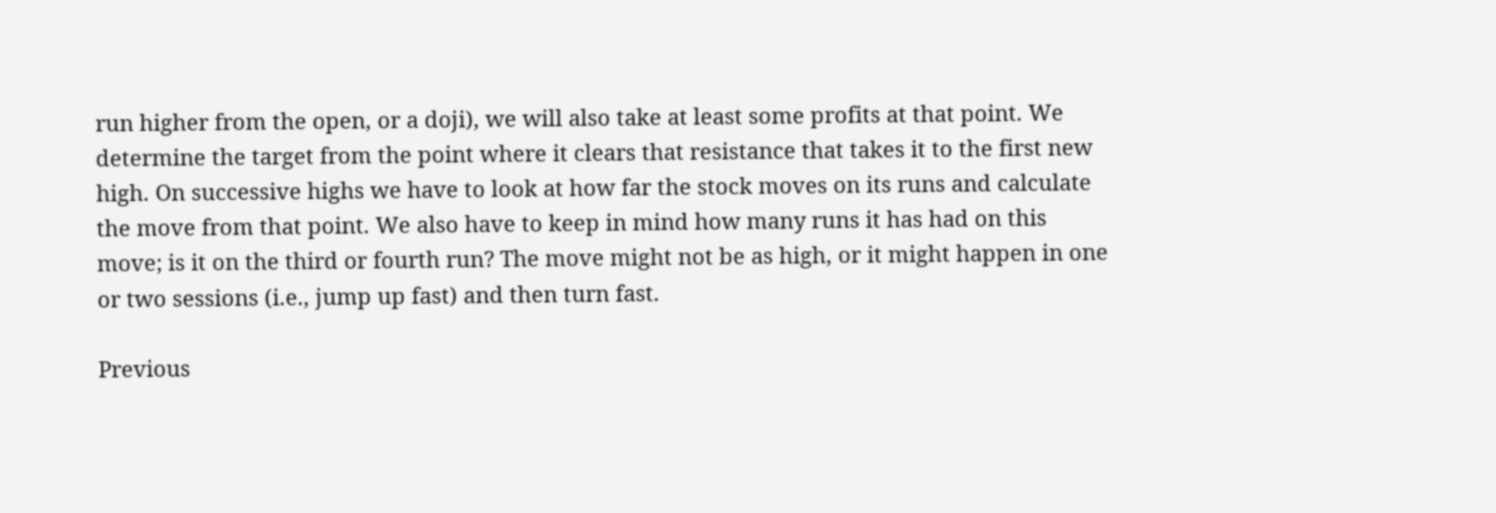run higher from the open, or a doji), we will also take at least some profits at that point. We determine the target from the point where it clears that resistance that takes it to the first new high. On successive highs we have to look at how far the stock moves on its runs and calculate the move from that point. We also have to keep in mind how many runs it has had on this move; is it on the third or fourth run? The move might not be as high, or it might happen in one or two sessions (i.e., jump up fast) and then turn fast.

Previous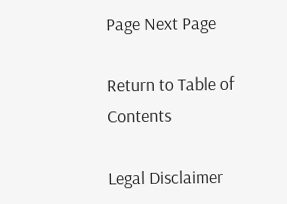Page Next Page

Return to Table of Contents

Legal Disclaimer